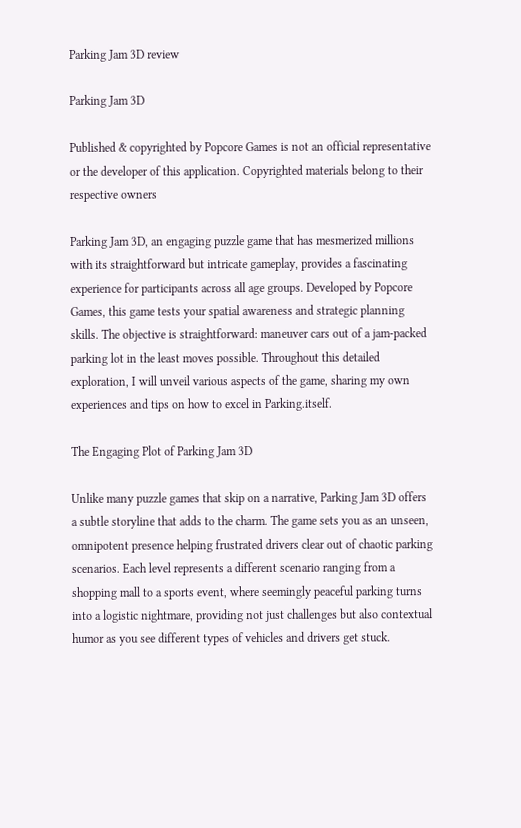Parking Jam 3D review

Parking Jam 3D

Published & copyrighted by Popcore Games is not an official representative or the developer of this application. Copyrighted materials belong to their respective owners

Parking Jam 3D, an engaging puzzle game that has mesmerized millions with its straightforward but intricate gameplay, provides a fascinating experience for participants across all age groups. Developed by Popcore Games, this game tests your spatial awareness and strategic planning skills. The objective is straightforward: maneuver cars out of a jam-packed parking lot in the least moves possible. Throughout this detailed exploration, I will unveil various aspects of the game, sharing my own experiences and tips on how to excel in Parking.itself.

The Engaging Plot of Parking Jam 3D

Unlike many puzzle games that skip on a narrative, Parking Jam 3D offers a subtle storyline that adds to the charm. The game sets you as an unseen, omnipotent presence helping frustrated drivers clear out of chaotic parking scenarios. Each level represents a different scenario ranging from a shopping mall to a sports event, where seemingly peaceful parking turns into a logistic nightmare, providing not just challenges but also contextual humor as you see different types of vehicles and drivers get stuck.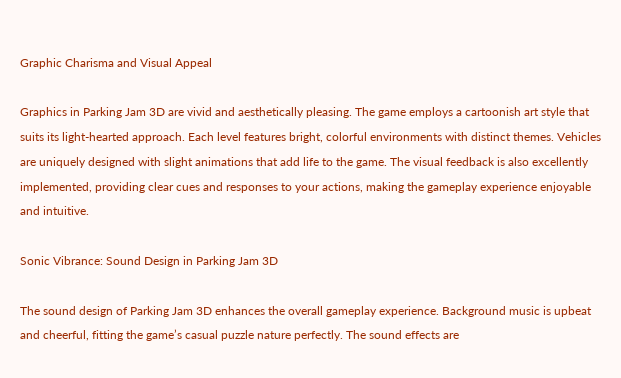Graphic Charisma and Visual Appeal

Graphics in Parking Jam 3D are vivid and aesthetically pleasing. The game employs a cartoonish art style that suits its light-hearted approach. Each level features bright, colorful environments with distinct themes. Vehicles are uniquely designed with slight animations that add life to the game. The visual feedback is also excellently implemented, providing clear cues and responses to your actions, making the gameplay experience enjoyable and intuitive.

Sonic Vibrance: Sound Design in Parking Jam 3D

The sound design of Parking Jam 3D enhances the overall gameplay experience. Background music is upbeat and cheerful, fitting the game’s casual puzzle nature perfectly. The sound effects are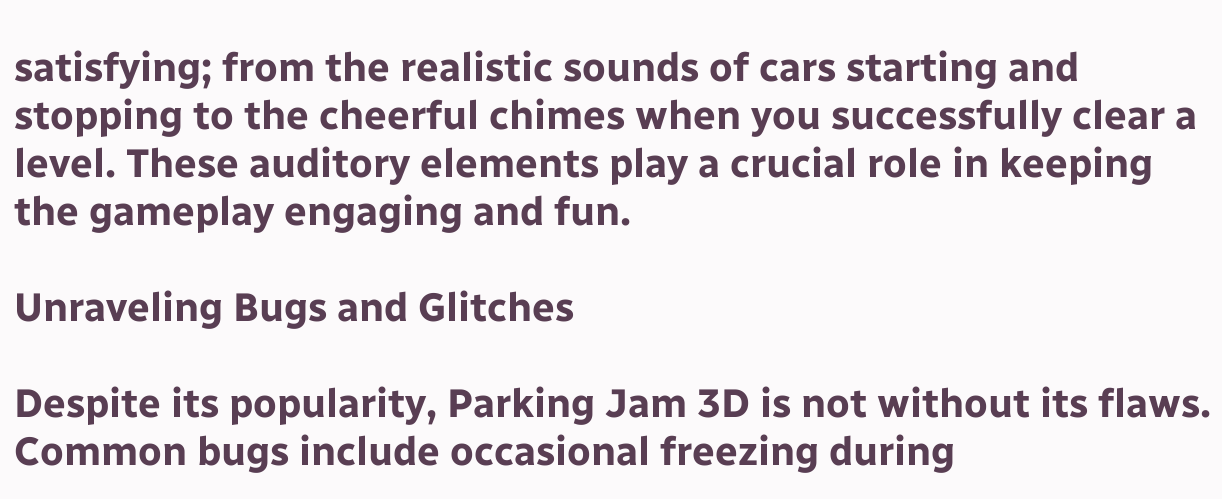satisfying; from the realistic sounds of cars starting and stopping to the cheerful chimes when you successfully clear a level. These auditory elements play a crucial role in keeping the gameplay engaging and fun.

Unraveling Bugs and Glitches

Despite its popularity, Parking Jam 3D is not without its flaws. Common bugs include occasional freezing during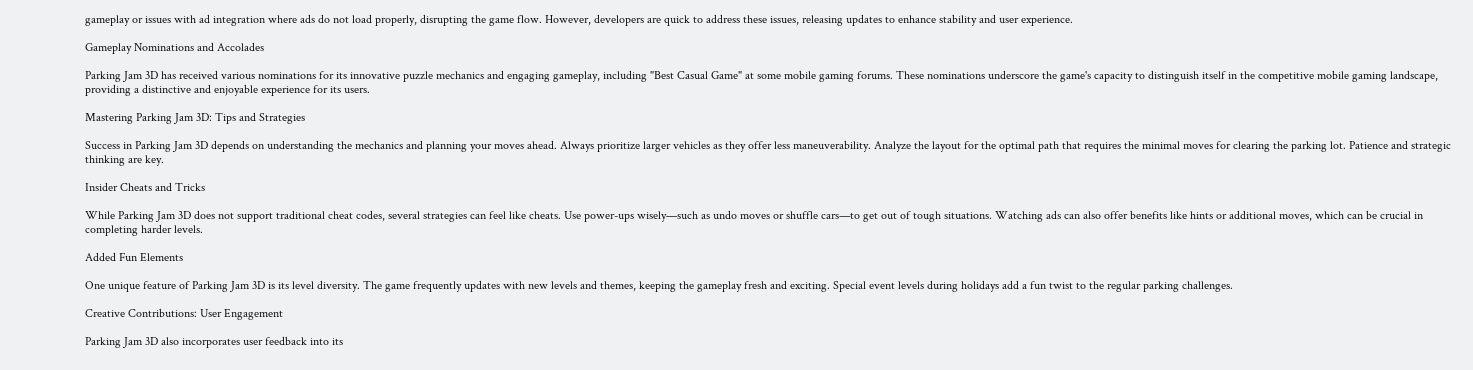gameplay or issues with ad integration where ads do not load properly, disrupting the game flow. However, developers are quick to address these issues, releasing updates to enhance stability and user experience.

Gameplay Nominations and Accolades

Parking Jam 3D has received various nominations for its innovative puzzle mechanics and engaging gameplay, including "Best Casual Game" at some mobile gaming forums. These nominations underscore the game's capacity to distinguish itself in the competitive mobile gaming landscape, providing a distinctive and enjoyable experience for its users.

Mastering Parking Jam 3D: Tips and Strategies

Success in Parking Jam 3D depends on understanding the mechanics and planning your moves ahead. Always prioritize larger vehicles as they offer less maneuverability. Analyze the layout for the optimal path that requires the minimal moves for clearing the parking lot. Patience and strategic thinking are key.

Insider Cheats and Tricks

While Parking Jam 3D does not support traditional cheat codes, several strategies can feel like cheats. Use power-ups wisely—such as undo moves or shuffle cars—to get out of tough situations. Watching ads can also offer benefits like hints or additional moves, which can be crucial in completing harder levels.

Added Fun Elements

One unique feature of Parking Jam 3D is its level diversity. The game frequently updates with new levels and themes, keeping the gameplay fresh and exciting. Special event levels during holidays add a fun twist to the regular parking challenges.

Creative Contributions: User Engagement

Parking Jam 3D also incorporates user feedback into its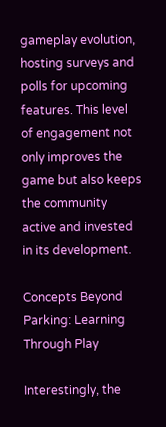gameplay evolution, hosting surveys and polls for upcoming features. This level of engagement not only improves the game but also keeps the community active and invested in its development.

Concepts Beyond Parking: Learning Through Play

Interestingly, the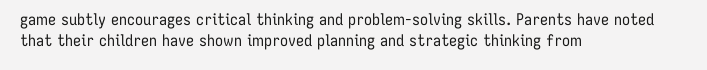game subtly encourages critical thinking and problem-solving skills. Parents have noted that their children have shown improved planning and strategic thinking from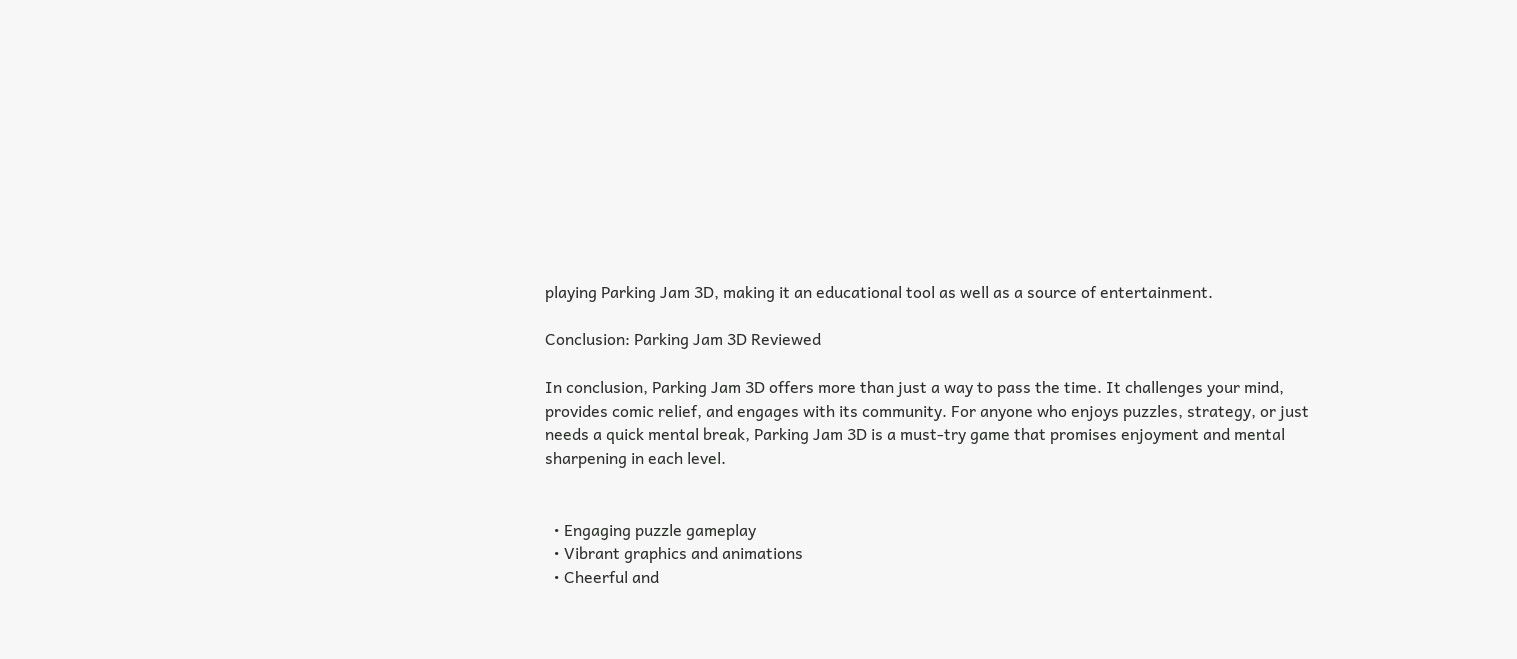playing Parking Jam 3D, making it an educational tool as well as a source of entertainment.

Conclusion: Parking Jam 3D Reviewed

In conclusion, Parking Jam 3D offers more than just a way to pass the time. It challenges your mind, provides comic relief, and engages with its community. For anyone who enjoys puzzles, strategy, or just needs a quick mental break, Parking Jam 3D is a must-try game that promises enjoyment and mental sharpening in each level.


  • Engaging puzzle gameplay
  • Vibrant graphics and animations
  • Cheerful and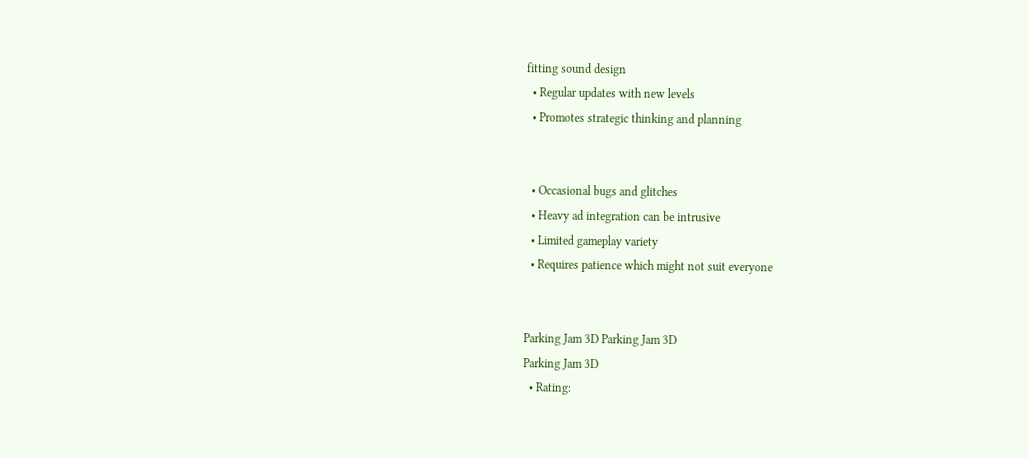fitting sound design
  • Regular updates with new levels
  • Promotes strategic thinking and planning


  • Occasional bugs and glitches
  • Heavy ad integration can be intrusive
  • Limited gameplay variety
  • Requires patience which might not suit everyone


Parking Jam 3D Parking Jam 3D
Parking Jam 3D
  • Rating: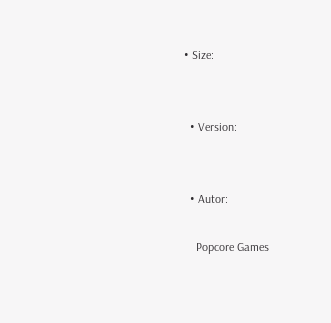• Size:


  • Version:


  • Autor:

    Popcore Games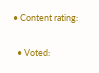• Content rating:


  • Voted: